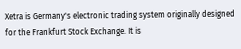Xetra is Germany's electronic trading system originally designed for the Frankfurt Stock Exchange. It is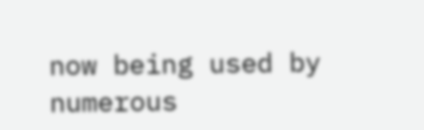now being used by numerous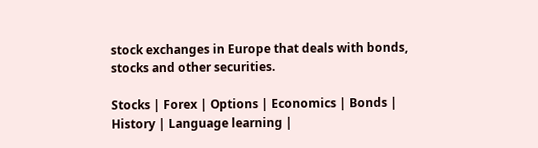stock exchanges in Europe that deals with bonds, stocks and other securities.

Stocks | Forex | Options | Economics | Bonds | History | Language learning |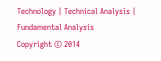Technology | Technical Analysis | Fundamental Analysis
Copyright © 2014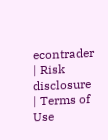econtrader | Risk disclosure | Terms of Use